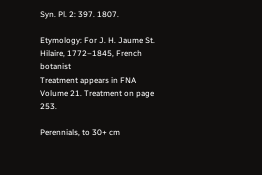Syn. Pl. 2: 397. 1807.

Etymology: For J. H. Jaume St. Hilaire, 1772–1845, French botanist
Treatment appears in FNA Volume 21. Treatment on page 253.

Perennials, to 30+ cm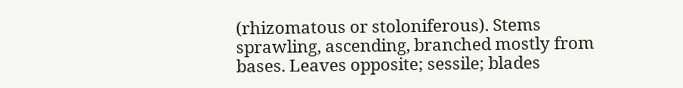(rhizomatous or stoloniferous). Stems sprawling, ascending, branched mostly from bases. Leaves opposite; sessile; blades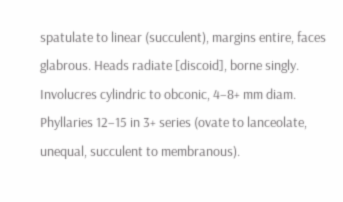spatulate to linear (succulent), margins entire, faces glabrous. Heads radiate [discoid], borne singly. Involucres cylindric to obconic, 4–8+ mm diam. Phyllaries 12–15 in 3+ series (ovate to lanceolate, unequal, succulent to membranous).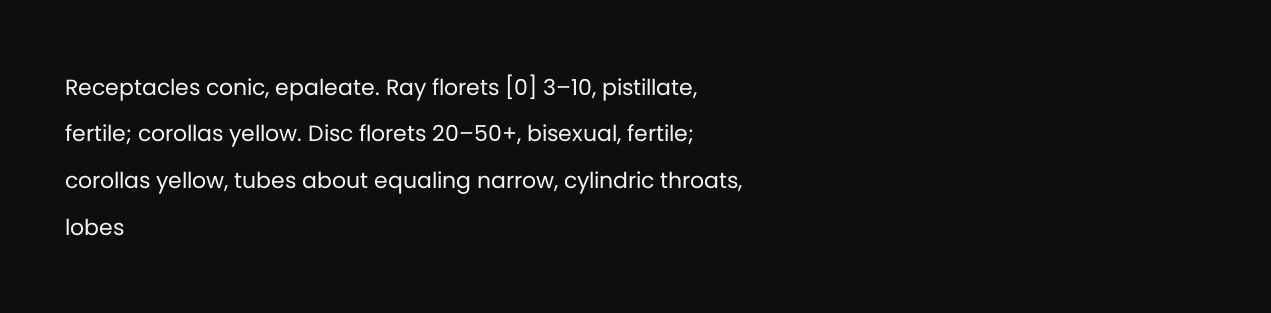Receptacles conic, epaleate. Ray florets [0] 3–10, pistillate, fertile; corollas yellow. Disc florets 20–50+, bisexual, fertile; corollas yellow, tubes about equaling narrow, cylindric throats, lobes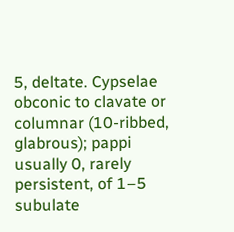5, deltate. Cypselae obconic to clavate or columnar (10-ribbed, glabrous); pappi usually 0, rarely persistent, of 1–5 subulate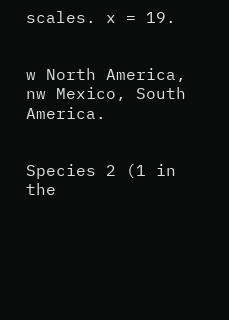scales. x = 19.


w North America, nw Mexico, South America.


Species 2 (1 in the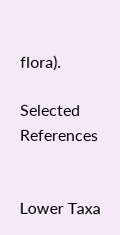flora).

Selected References


Lower Taxa